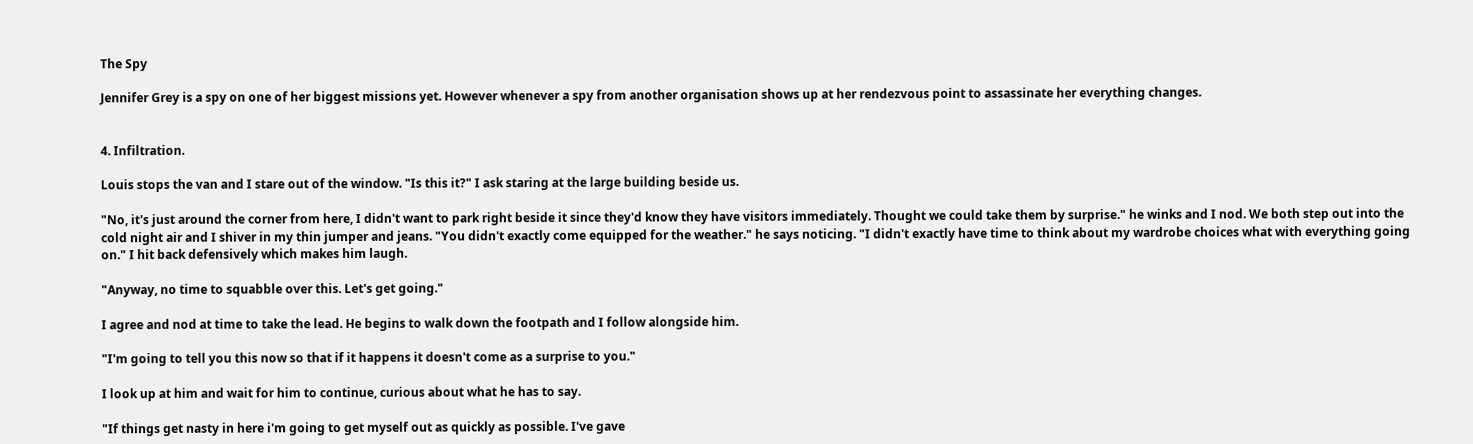The Spy

Jennifer Grey is a spy on one of her biggest missions yet. However whenever a spy from another organisation shows up at her rendezvous point to assassinate her everything changes.


4. Infiltration.

Louis stops the van and I stare out of the window. "Is this it?" I ask staring at the large building beside us.

"No, it's just around the corner from here, I didn't want to park right beside it since they'd know they have visitors immediately. Thought we could take them by surprise." he winks and I nod. We both step out into the cold night air and I shiver in my thin jumper and jeans. "You didn't exactly come equipped for the weather." he says noticing. "I didn't exactly have time to think about my wardrobe choices what with everything going on." I hit back defensively which makes him laugh.

"Anyway, no time to squabble over this. Let's get going."

I agree and nod at time to take the lead. He begins to walk down the footpath and I follow alongside him.

"I'm going to tell you this now so that if it happens it doesn't come as a surprise to you."

I look up at him and wait for him to continue, curious about what he has to say.

"If things get nasty in here i'm going to get myself out as quickly as possible. I've gave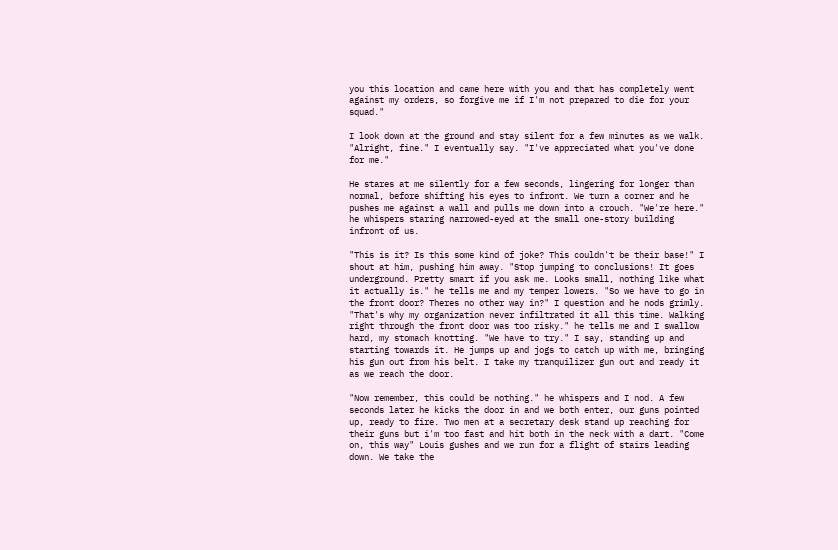you this location and came here with you and that has completely went against my orders, so forgive me if I'm not prepared to die for your squad."

I look down at the ground and stay silent for a few minutes as we walk. "Alright, fine." I eventually say. "I've appreciated what you've done for me."

He stares at me silently for a few seconds, lingering for longer than normal, before shifting his eyes to infront. We turn a corner and he pushes me against a wall and pulls me down into a crouch. "We're here." he whispers staring narrowed-eyed at the small one-story building infront of us.

"This is it? Is this some kind of joke? This couldn't be their base!" I shout at him, pushing him away. "Stop jumping to conclusions! It goes underground. Pretty smart if you ask me. Looks small, nothing like what it actually is." he tells me and my temper lowers. "So we have to go in the front door? Theres no other way in?" I question and he nods grimly. "That's why my organization never infiltrated it all this time. Walking right through the front door was too risky." he tells me and I swallow hard, my stomach knotting. "We have to try." I say, standing up and starting towards it. He jumps up and jogs to catch up with me, bringing his gun out from his belt. I take my tranquilizer gun out and ready it as we reach the door.

"Now remember, this could be nothing." he whispers and I nod. A few seconds later he kicks the door in and we both enter, our guns pointed up, ready to fire. Two men at a secretary desk stand up reaching for their guns but i'm too fast and hit both in the neck with a dart. "Come on, this way" Louis gushes and we run for a flight of stairs leading down. We take the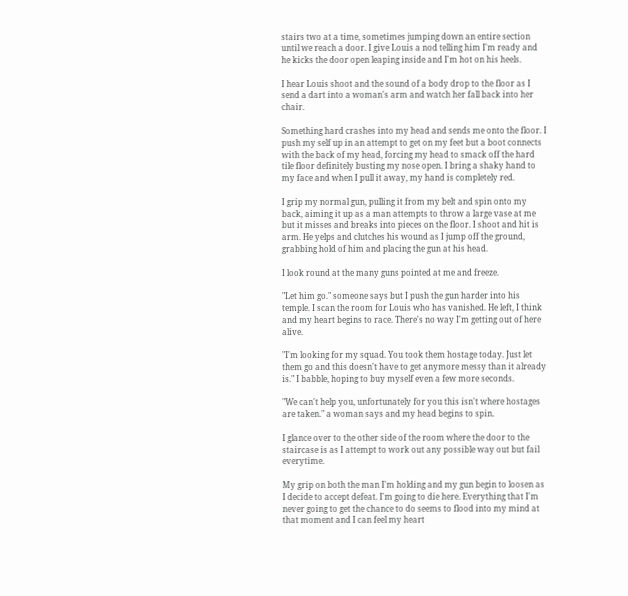stairs two at a time, sometimes jumping down an entire section until we reach a door. I give Louis a nod telling him I'm ready and he kicks the door open leaping inside and I'm hot on his heels.

I hear Louis shoot and the sound of a body drop to the floor as I send a dart into a woman's arm and watch her fall back into her chair.

Something hard crashes into my head and sends me onto the floor. I push my self up in an attempt to get on my feet but a boot connects with the back of my head, forcing my head to smack off the hard tile floor definitely busting my nose open. I bring a shaky hand to my face and when I pull it away, my hand is completely red.

I grip my normal gun, pulling it from my belt and spin onto my back, aiming it up as a man attempts to throw a large vase at me but it misses and breaks into pieces on the floor. I shoot and hit is arm. He yelps and clutches his wound as I jump off the ground, grabbing hold of him and placing the gun at his head.

I look round at the many guns pointed at me and freeze.

"Let him go." someone says but I push the gun harder into his temple. I scan the room for Louis who has vanished. He left, I think and my heart begins to race. There's no way I'm getting out of here alive.

"I'm looking for my squad. You took them hostage today. Just let them go and this doesn't have to get anymore messy than it already is." I babble, hoping to buy myself even a few more seconds.

"We can't help you, unfortunately for you this isn't where hostages are taken." a woman says and my head begins to spin.

I glance over to the other side of the room where the door to the staircase is as I attempt to work out any possible way out but fail everytime.

My grip on both the man I'm holding and my gun begin to loosen as I decide to accept defeat. I'm going to die here. Everything that I'm never going to get the chance to do seems to flood into my mind at that moment and I can feel my heart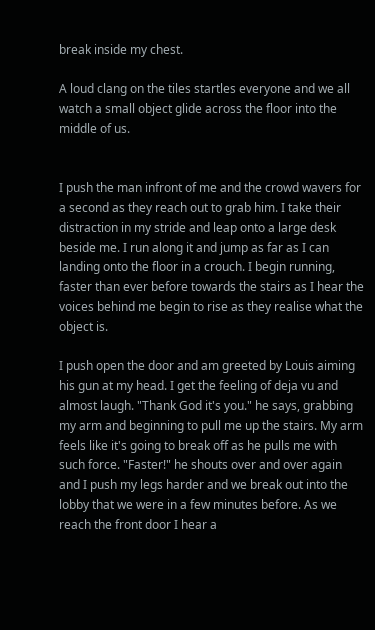break inside my chest.

A loud clang on the tiles startles everyone and we all watch a small object glide across the floor into the middle of us.


I push the man infront of me and the crowd wavers for a second as they reach out to grab him. I take their distraction in my stride and leap onto a large desk beside me. I run along it and jump as far as I can landing onto the floor in a crouch. I begin running, faster than ever before towards the stairs as I hear the voices behind me begin to rise as they realise what the object is.

I push open the door and am greeted by Louis aiming his gun at my head. I get the feeling of deja vu and almost laugh. "Thank God it's you." he says, grabbing my arm and beginning to pull me up the stairs. My arm feels like it's going to break off as he pulls me with such force. "Faster!" he shouts over and over again and I push my legs harder and we break out into the lobby that we were in a few minutes before. As we reach the front door I hear a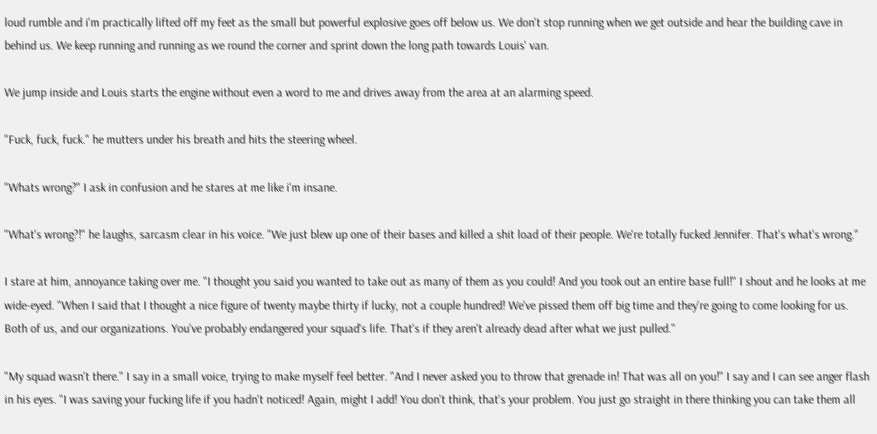loud rumble and i'm practically lifted off my feet as the small but powerful explosive goes off below us. We don't stop running when we get outside and hear the building cave in behind us. We keep running and running as we round the corner and sprint down the long path towards Louis' van.

We jump inside and Louis starts the engine without even a word to me and drives away from the area at an alarming speed.

"Fuck, fuck, fuck." he mutters under his breath and hits the steering wheel.

"Whats wrong?" I ask in confusion and he stares at me like i'm insane.

"What's wrong?!" he laughs, sarcasm clear in his voice. "We just blew up one of their bases and killed a shit load of their people. We're totally fucked Jennifer. That's what's wrong."

I stare at him, annoyance taking over me. "I thought you said you wanted to take out as many of them as you could! And you took out an entire base full!" I shout and he looks at me wide-eyed. "When I said that I thought a nice figure of twenty maybe thirty if lucky, not a couple hundred! We've pissed them off big time and they're going to come looking for us. Both of us, and our organizations. You've probably endangered your squad's life. That's if they aren't already dead after what we just pulled."

"My squad wasn't there." I say in a small voice, trying to make myself feel better. "And I never asked you to throw that grenade in! That was all on you!" I say and I can see anger flash in his eyes. "I was saving your fucking life if you hadn't noticed! Again, might I add! You don't think, that's your problem. You just go straight in there thinking you can take them all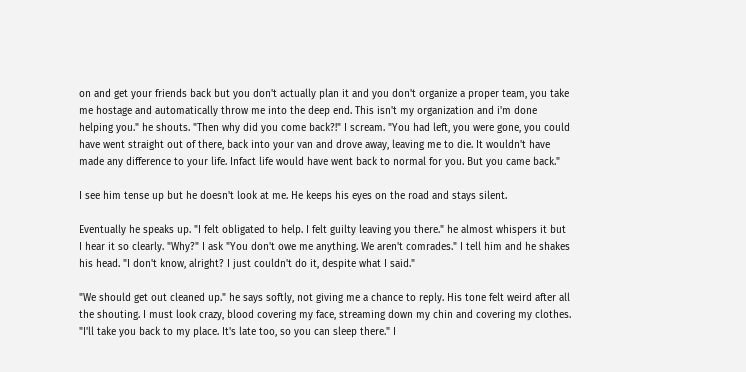on and get your friends back but you don't actually plan it and you don't organize a proper team, you take me hostage and automatically throw me into the deep end. This isn't my organization and i'm done helping you." he shouts. "Then why did you come back?!" I scream. "You had left, you were gone, you could have went straight out of there, back into your van and drove away, leaving me to die. It wouldn't have made any difference to your life. Infact life would have went back to normal for you. But you came back."

I see him tense up but he doesn't look at me. He keeps his eyes on the road and stays silent.

Eventually he speaks up. "I felt obligated to help. I felt guilty leaving you there." he almost whispers it but I hear it so clearly. "Why?" I ask "You don't owe me anything. We aren't comrades." I tell him and he shakes his head. "I don't know, alright? I just couldn't do it, despite what I said."

"We should get out cleaned up." he says softly, not giving me a chance to reply. His tone felt weird after all the shouting. I must look crazy, blood covering my face, streaming down my chin and covering my clothes. "I'll take you back to my place. It's late too, so you can sleep there." I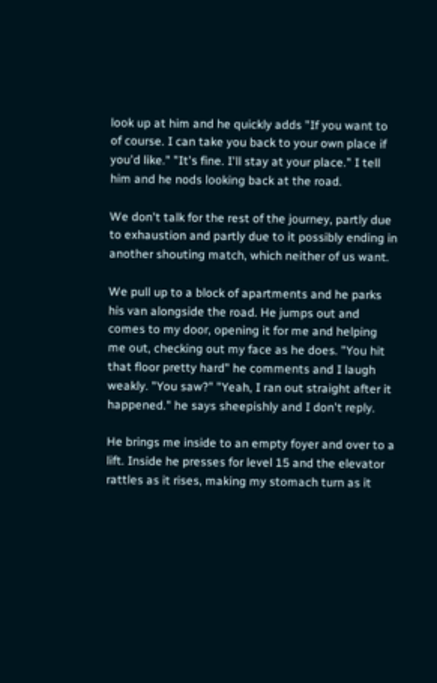look up at him and he quickly adds "If you want to of course. I can take you back to your own place if you'd like." "It's fine. I'll stay at your place." I tell him and he nods looking back at the road.

We don't talk for the rest of the journey, partly due to exhaustion and partly due to it possibly ending in another shouting match, which neither of us want.

We pull up to a block of apartments and he parks his van alongside the road. He jumps out and comes to my door, opening it for me and helping me out, checking out my face as he does. "You hit that floor pretty hard" he comments and I laugh weakly. "You saw?" "Yeah, I ran out straight after it happened." he says sheepishly and I don't reply.

He brings me inside to an empty foyer and over to a lift. Inside he presses for level 15 and the elevator rattles as it rises, making my stomach turn as it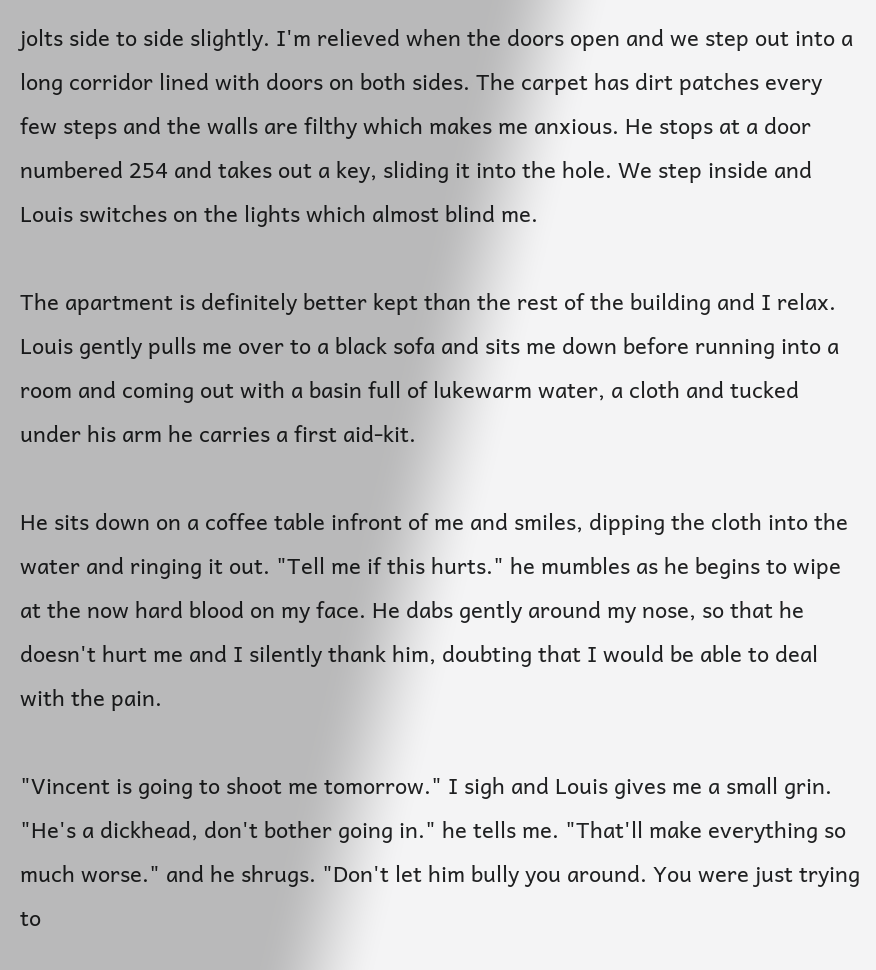jolts side to side slightly. I'm relieved when the doors open and we step out into a long corridor lined with doors on both sides. The carpet has dirt patches every few steps and the walls are filthy which makes me anxious. He stops at a door numbered 254 and takes out a key, sliding it into the hole. We step inside and Louis switches on the lights which almost blind me.

The apartment is definitely better kept than the rest of the building and I relax. Louis gently pulls me over to a black sofa and sits me down before running into a room and coming out with a basin full of lukewarm water, a cloth and tucked under his arm he carries a first aid-kit.

He sits down on a coffee table infront of me and smiles, dipping the cloth into the water and ringing it out. "Tell me if this hurts." he mumbles as he begins to wipe at the now hard blood on my face. He dabs gently around my nose, so that he doesn't hurt me and I silently thank him, doubting that I would be able to deal with the pain.

"Vincent is going to shoot me tomorrow." I sigh and Louis gives me a small grin. "He's a dickhead, don't bother going in." he tells me. "That'll make everything so much worse." and he shrugs. "Don't let him bully you around. You were just trying to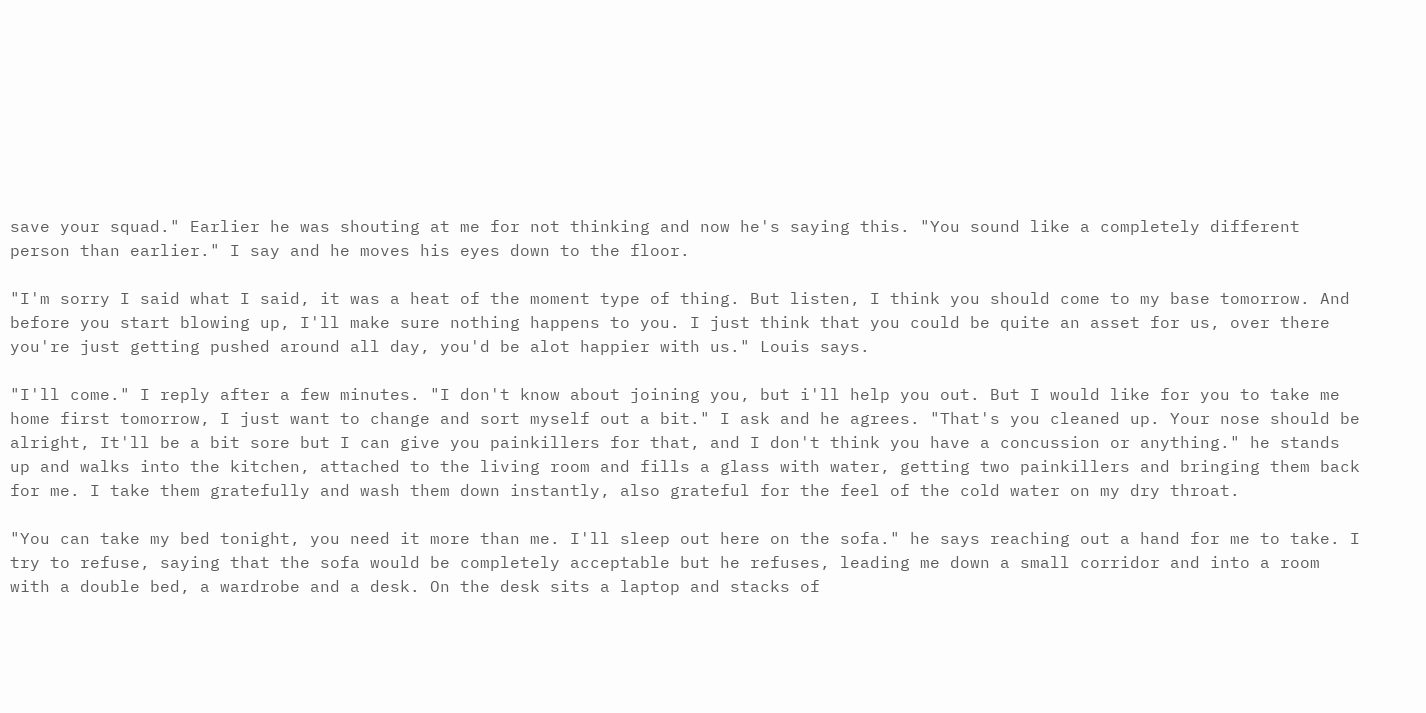save your squad." Earlier he was shouting at me for not thinking and now he's saying this. "You sound like a completely different person than earlier." I say and he moves his eyes down to the floor.

"I'm sorry I said what I said, it was a heat of the moment type of thing. But listen, I think you should come to my base tomorrow. And before you start blowing up, I'll make sure nothing happens to you. I just think that you could be quite an asset for us, over there you're just getting pushed around all day, you'd be alot happier with us." Louis says.

"I'll come." I reply after a few minutes. "I don't know about joining you, but i'll help you out. But I would like for you to take me home first tomorrow, I just want to change and sort myself out a bit." I ask and he agrees. "That's you cleaned up. Your nose should be alright, It'll be a bit sore but I can give you painkillers for that, and I don't think you have a concussion or anything." he stands up and walks into the kitchen, attached to the living room and fills a glass with water, getting two painkillers and bringing them back for me. I take them gratefully and wash them down instantly, also grateful for the feel of the cold water on my dry throat.

"You can take my bed tonight, you need it more than me. I'll sleep out here on the sofa." he says reaching out a hand for me to take. I try to refuse, saying that the sofa would be completely acceptable but he refuses, leading me down a small corridor and into a room with a double bed, a wardrobe and a desk. On the desk sits a laptop and stacks of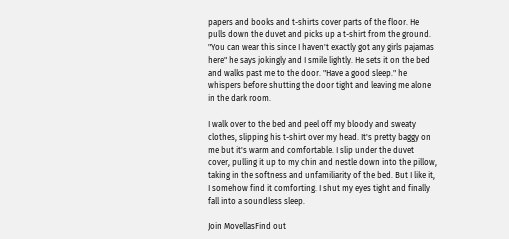papers and books and t-shirts cover parts of the floor. He pulls down the duvet and picks up a t-shirt from the ground. "You can wear this since I haven't exactly got any girls pajamas here" he says jokingly and I smile lightly. He sets it on the bed and walks past me to the door. "Have a good sleep." he whispers before shutting the door tight and leaving me alone in the dark room.

I walk over to the bed and peel off my bloody and sweaty clothes, slipping his t-shirt over my head. It's pretty baggy on me but it's warm and comfortable. I slip under the duvet cover, pulling it up to my chin and nestle down into the pillow, taking in the softness and unfamiliarity of the bed. But I like it, I somehow find it comforting. I shut my eyes tight and finally fall into a soundless sleep.

Join MovellasFind out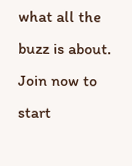what all the buzz is about. Join now to start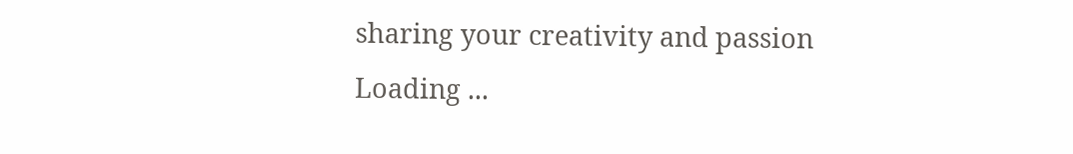sharing your creativity and passion
Loading ...